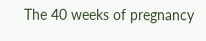The 40 weeks of pregnancy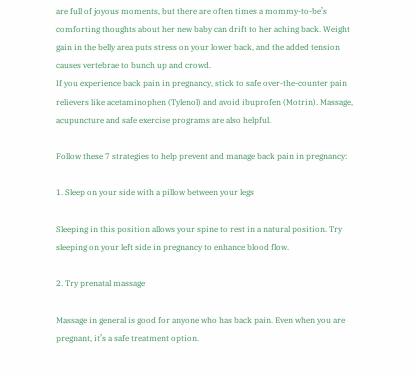are full of joyous moments, but there are often times a mommy-to-be’s comforting thoughts about her new baby can drift to her aching back. Weight gain in the belly area puts stress on your lower back, and the added tension causes vertebrae to bunch up and crowd.
If you experience back pain in pregnancy, stick to safe over-the-counter pain relievers like acetaminophen (Tylenol) and avoid ibuprofen (Motrin). Massage, acupuncture and safe exercise programs are also helpful.

Follow these 7 strategies to help prevent and manage back pain in pregnancy:

1. Sleep on your side with a pillow between your legs

Sleeping in this position allows your spine to rest in a natural position. Try sleeping on your left side in pregnancy to enhance blood flow.

2. Try prenatal massage

Massage in general is good for anyone who has back pain. Even when you are pregnant, it’s a safe treatment option.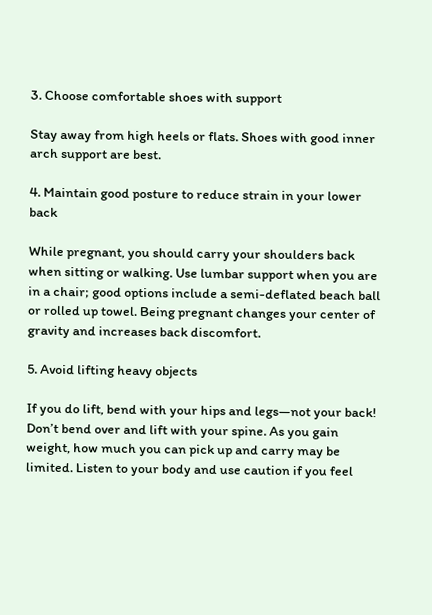3. Choose comfortable shoes with support

Stay away from high heels or flats. Shoes with good inner arch support are best.

4. Maintain good posture to reduce strain in your lower back

While pregnant, you should carry your shoulders back when sitting or walking. Use lumbar support when you are in a chair; good options include a semi-deflated beach ball or rolled up towel. Being pregnant changes your center of gravity and increases back discomfort.

5. Avoid lifting heavy objects

If you do lift, bend with your hips and legs—not your back! Don’t bend over and lift with your spine. As you gain weight, how much you can pick up and carry may be limited. Listen to your body and use caution if you feel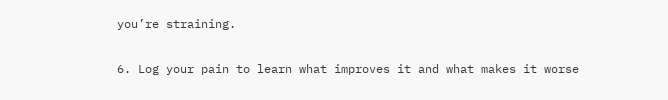you’re straining.

6. Log your pain to learn what improves it and what makes it worse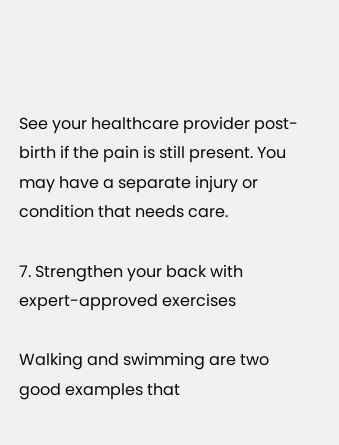See your healthcare provider post-birth if the pain is still present. You may have a separate injury or condition that needs care.

7. Strengthen your back with expert-approved exercises

Walking and swimming are two good examples that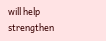will help strengthen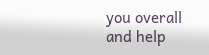you overall and help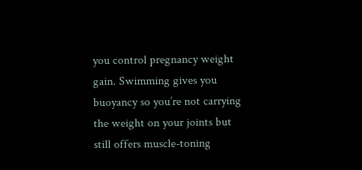you control pregnancy weight gain. Swimming gives you buoyancy so you’re not carrying the weight on your joints but still offers muscle-toning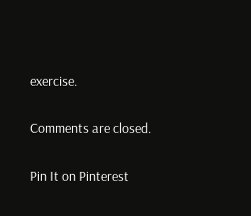exercise.

Comments are closed.

Pin It on Pinterest